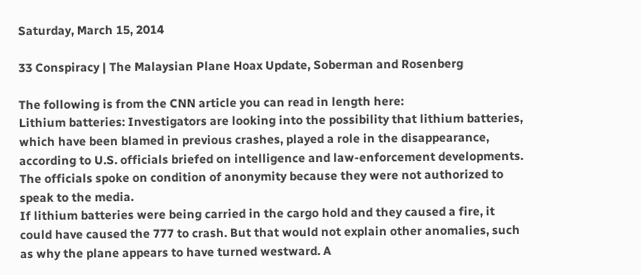Saturday, March 15, 2014

33 Conspiracy | The Malaysian Plane Hoax Update, Soberman and Rosenberg

The following is from the CNN article you can read in length here:
Lithium batteries: Investigators are looking into the possibility that lithium batteries, which have been blamed in previous crashes, played a role in the disappearance, according to U.S. officials briefed on intelligence and law-enforcement developments. The officials spoke on condition of anonymity because they were not authorized to speak to the media.
If lithium batteries were being carried in the cargo hold and they caused a fire, it could have caused the 777 to crash. But that would not explain other anomalies, such as why the plane appears to have turned westward. A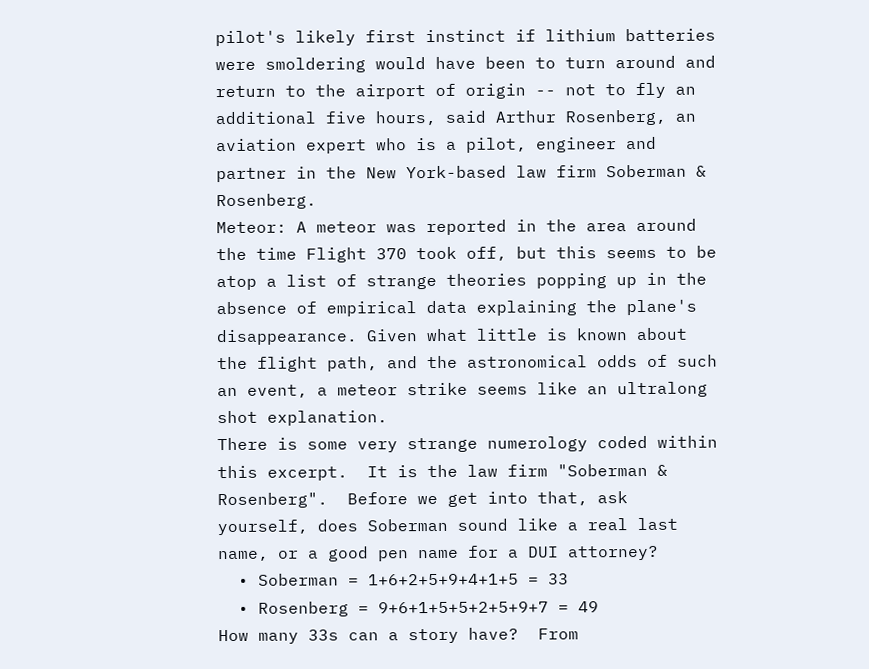pilot's likely first instinct if lithium batteries were smoldering would have been to turn around and return to the airport of origin -- not to fly an additional five hours, said Arthur Rosenberg, an aviation expert who is a pilot, engineer and partner in the New York-based law firm Soberman & Rosenberg.
Meteor: A meteor was reported in the area around the time Flight 370 took off, but this seems to be atop a list of strange theories popping up in the absence of empirical data explaining the plane's disappearance. Given what little is known about the flight path, and the astronomical odds of such an event, a meteor strike seems like an ultralong shot explanation.
There is some very strange numerology coded within this excerpt.  It is the law firm "Soberman & Rosenberg".  Before we get into that, ask yourself, does Soberman sound like a real last name, or a good pen name for a DUI attorney?
  • Soberman = 1+6+2+5+9+4+1+5 = 33
  • Rosenberg = 9+6+1+5+5+2+5+9+7 = 49
How many 33s can a story have?  From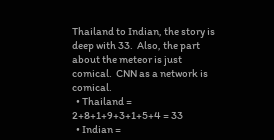Thailand to Indian, the story is deep with 33.  Also, the part about the meteor is just comical.  CNN as a network is comical.
  • Thailand = 2+8+1+9+3+1+5+4 = 33
  • Indian =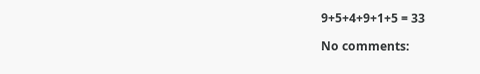9+5+4+9+1+5 = 33

No comments: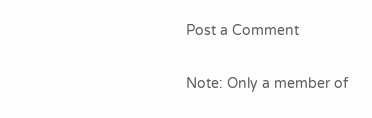Post a Comment

Note: Only a member of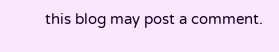this blog may post a comment.